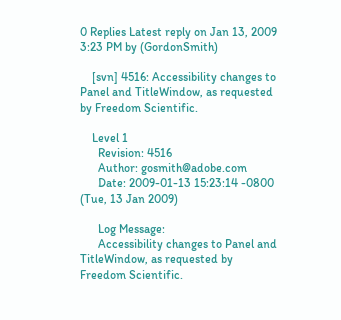0 Replies Latest reply on Jan 13, 2009 3:23 PM by (GordonSmith)

    [svn] 4516: Accessibility changes to Panel and TitleWindow, as requested by Freedom Scientific.

    Level 1
      Revision: 4516
      Author: gosmith@adobe.com
      Date: 2009-01-13 15:23:14 -0800 (Tue, 13 Jan 2009)

      Log Message:
      Accessibility changes to Panel and TitleWindow, as requested by Freedom Scientific.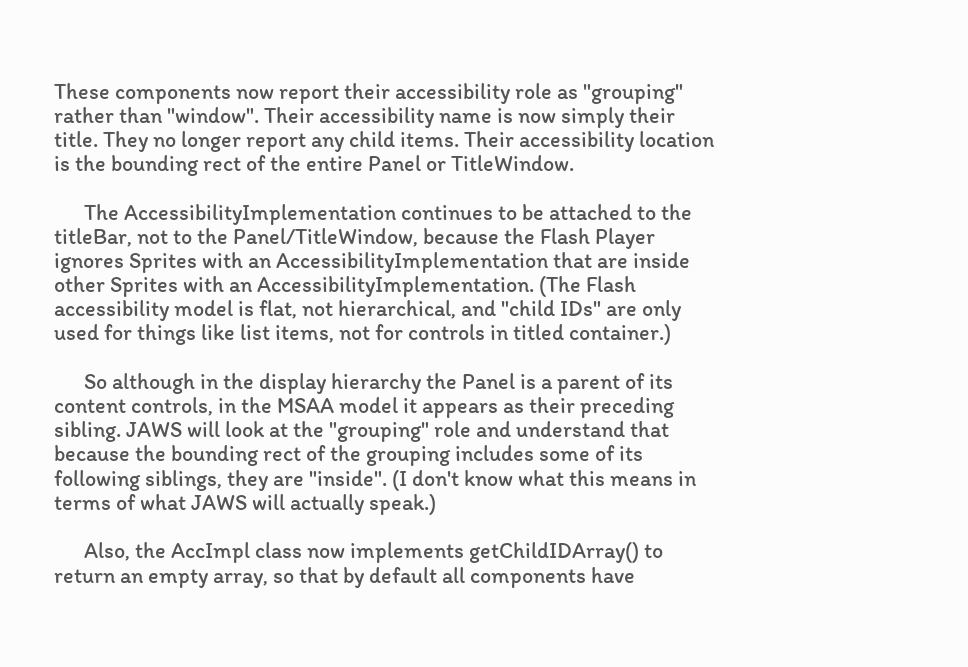These components now report their accessibility role as "grouping" rather than "window". Their accessibility name is now simply their title. They no longer report any child items. Their accessibility location is the bounding rect of the entire Panel or TitleWindow.

      The AccessibilityImplementation continues to be attached to the titleBar, not to the Panel/TitleWindow, because the Flash Player ignores Sprites with an AccessibilityImplementation that are inside other Sprites with an AccessibilityImplementation. (The Flash accessibility model is flat, not hierarchical, and "child IDs" are only used for things like list items, not for controls in titled container.)

      So although in the display hierarchy the Panel is a parent of its content controls, in the MSAA model it appears as their preceding sibling. JAWS will look at the "grouping" role and understand that because the bounding rect of the grouping includes some of its following siblings, they are "inside". (I don't know what this means in terms of what JAWS will actually speak.)

      Also, the AccImpl class now implements getChildIDArray() to return an empty array, so that by default all components have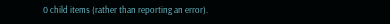0 child items (rather than reporting an error).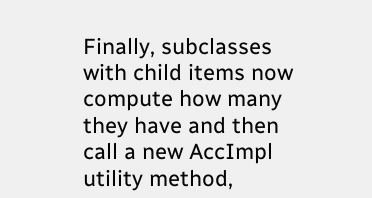Finally, subclasses with child items now compute how many they have and then call a new AccImpl utility method,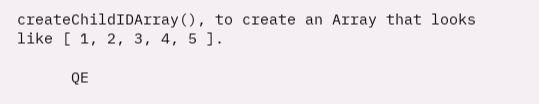createChildIDArray(), to create an Array that looks like [ 1, 2, 3, 4, 5 ].

      QE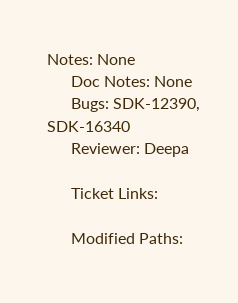Notes: None
      Doc Notes: None
      Bugs: SDK-12390, SDK-16340
      Reviewer: Deepa

      Ticket Links:

      Modified Paths: